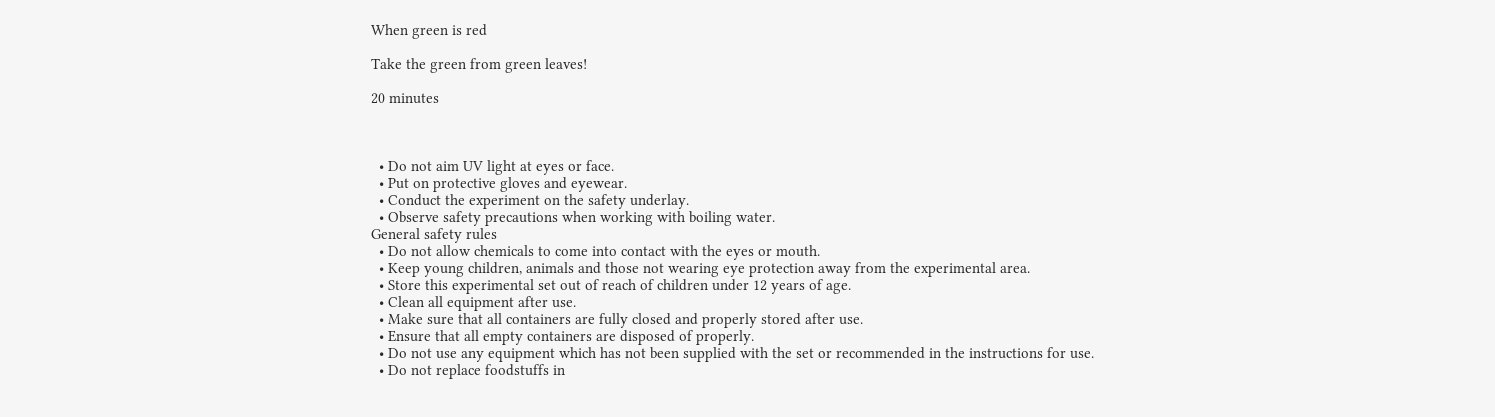When green is red

Take the green from green leaves!

20 minutes



  • Do not aim UV light at eyes or face.
  • Put on protective gloves and eyewear.
  • Conduct the experiment on the safety underlay.
  • Observe safety precautions when working with boiling water.
General safety rules
  • Do not allow chemicals to come into contact with the eyes or mouth.
  • Keep young children, animals and those not wearing eye protection away from the experimental area.
  • Store this experimental set out of reach of children under 12 years of age.
  • Clean all equipment after use.
  • Make sure that all containers are fully closed and properly stored after use.
  • Ensure that all empty containers are disposed of properly.
  • Do not use any equipment which has not been supplied with the set or recommended in the instructions for use.
  • Do not replace foodstuffs in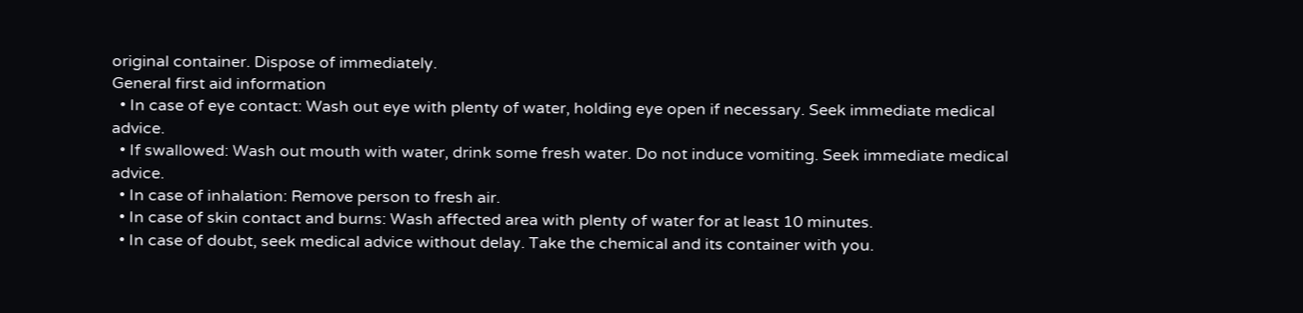original container. Dispose of immediately.
General first aid information
  • In case of eye contact: Wash out eye with plenty of water, holding eye open if necessary. Seek immediate medical advice.
  • If swallowed: Wash out mouth with water, drink some fresh water. Do not induce vomiting. Seek immediate medical advice.
  • In case of inhalation: Remove person to fresh air.
  • In case of skin contact and burns: Wash affected area with plenty of water for at least 10 minutes.
  • In case of doubt, seek medical advice without delay. Take the chemical and its container with you.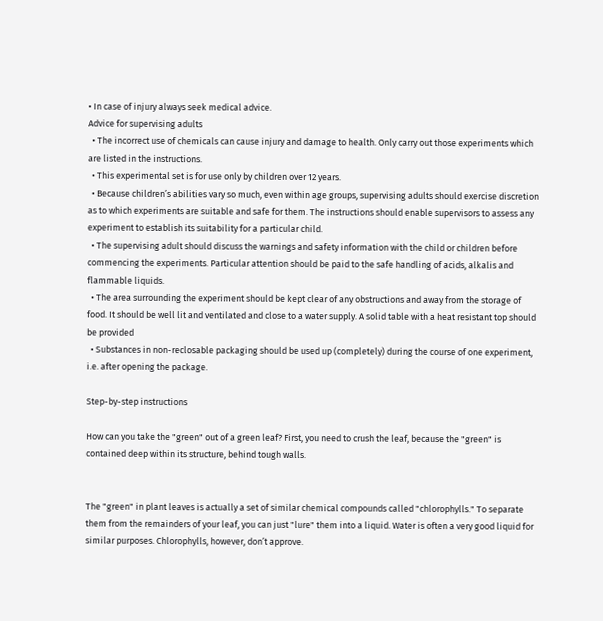• In case of injury always seek medical advice.
Advice for supervising adults
  • The incorrect use of chemicals can cause injury and damage to health. Only carry out those experiments which are listed in the instructions.
  • This experimental set is for use only by children over 12 years.
  • Because children’s abilities vary so much, even within age groups, supervising adults should exercise discretion as to which experiments are suitable and safe for them. The instructions should enable supervisors to assess any experiment to establish its suitability for a particular child.
  • The supervising adult should discuss the warnings and safety information with the child or children before commencing the experiments. Particular attention should be paid to the safe handling of acids, alkalis and flammable liquids.
  • The area surrounding the experiment should be kept clear of any obstructions and away from the storage of food. It should be well lit and ventilated and close to a water supply. A solid table with a heat resistant top should be provided
  • Substances in non-reclosable packaging should be used up (completely) during the course of one experiment, i.e. after opening the package.

Step-by-step instructions

How can you take the "green" out of a green leaf? First, you need to crush the leaf, because the "green" is contained deep within its structure, behind tough walls.


The "green" in plant leaves is actually a set of similar chemical compounds called "chlorophylls." To separate them from the remainders of your leaf, you can just "lure" them into a liquid. Water is often a very good liquid for similar purposes. Chlorophylls, however, don’t approve.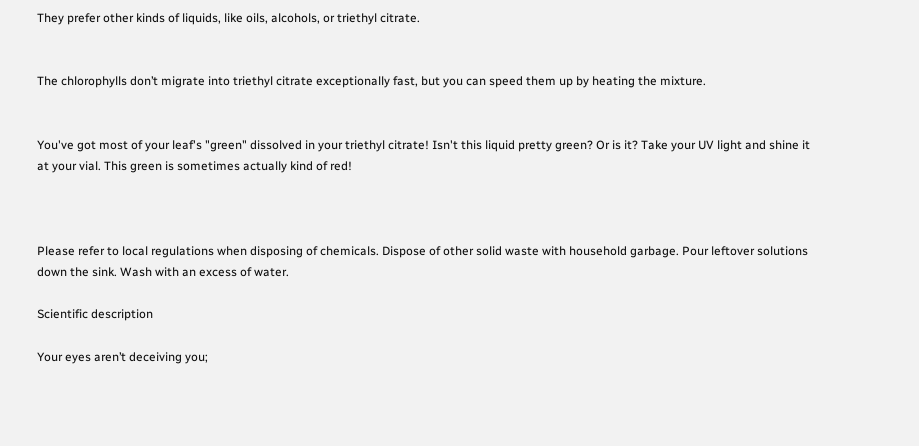They prefer other kinds of liquids, like oils, alcohols, or triethyl citrate.


The chlorophylls don’t migrate into triethyl citrate exceptionally fast, but you can speed them up by heating the mixture.


You've got most of your leaf's "green" dissolved in your triethyl citrate! Isn't this liquid pretty green? Or is it? Take your UV light and shine it at your vial. This green is sometimes actually kind of red!



Please refer to local regulations when disposing of chemicals. Dispose of other solid waste with household garbage. Pour leftover solutions down the sink. Wash with an excess of water.

Scientific description

Your eyes aren’t deceiving you;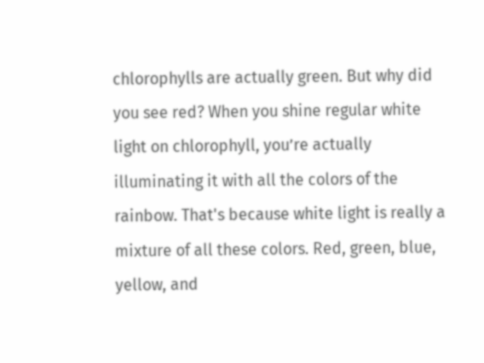chlorophylls are actually green. But why did you see red? When you shine regular white light on chlorophyll, you’re actually illuminating it with all the colors of the rainbow. That's because white light is really a mixture of all these colors. Red, green, blue, yellow, and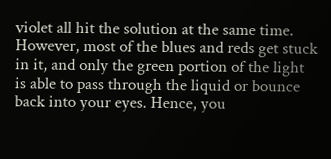violet all hit the solution at the same time. However, most of the blues and reds get stuck in it, and only the green portion of the light is able to pass through the liquid or bounce back into your eyes. Hence, you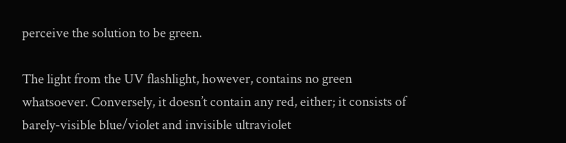perceive the solution to be green.

The light from the UV flashlight, however, contains no green whatsoever. Conversely, it doesn’t contain any red, either; it consists of barely-visible blue/violet and invisible ultraviolet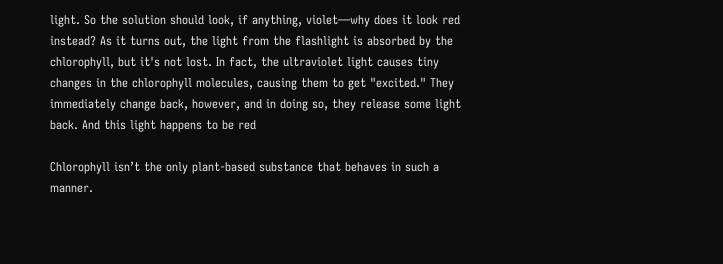light. So the solution should look, if anything, violet—why does it look red instead? As it turns out, the light from the flashlight is absorbed by the chlorophyll, but it's not lost. In fact, the ultraviolet light causes tiny changes in the chlorophyll molecules, causing them to get "excited." They immediately change back, however, and in doing so, they release some light back. And this light happens to be red

Chlorophyll isn’t the only plant-based substance that behaves in such a manner.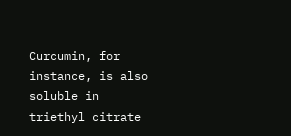Curcumin, for instance, is also soluble in triethyl citrate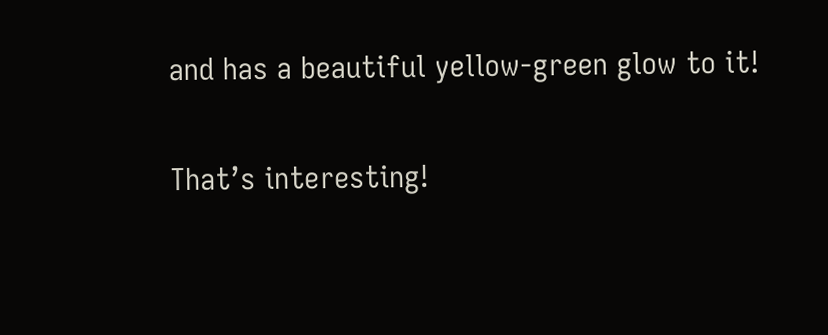and has a beautiful yellow-green glow to it!

That’s interesting!